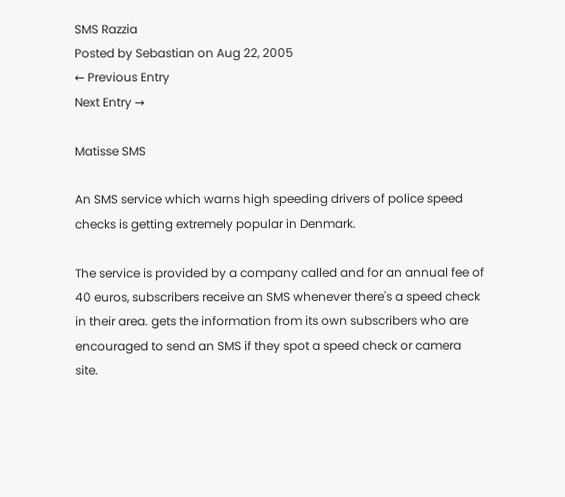SMS Razzia
Posted by Sebastian on Aug 22, 2005
← Previous Entry
Next Entry →

Matisse SMS

An SMS service which warns high speeding drivers of police speed checks is getting extremely popular in Denmark.

The service is provided by a company called and for an annual fee of 40 euros, subscribers receive an SMS whenever there's a speed check in their area. gets the information from its own subscribers who are encouraged to send an SMS if they spot a speed check or camera site.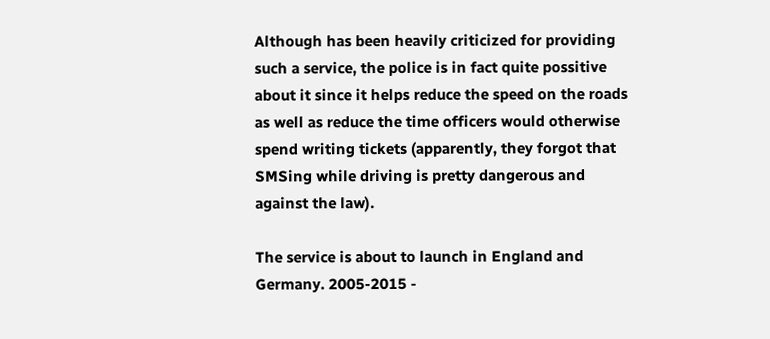Although has been heavily criticized for providing such a service, the police is in fact quite possitive about it since it helps reduce the speed on the roads as well as reduce the time officers would otherwise spend writing tickets (apparently, they forgot that SMSing while driving is pretty dangerous and against the law).

The service is about to launch in England and Germany. 2005-2015 -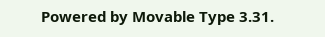Powered by Movable Type 3.31.